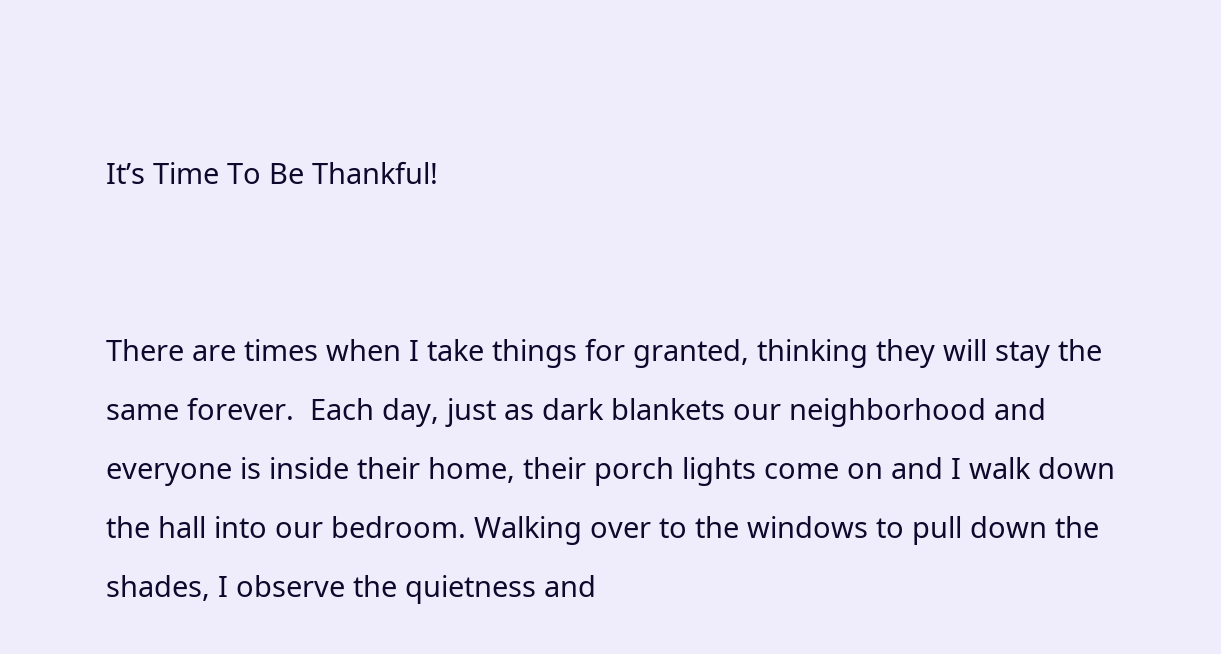It’s Time To Be Thankful!


There are times when I take things for granted, thinking they will stay the same forever.  Each day, just as dark blankets our neighborhood and everyone is inside their home, their porch lights come on and I walk down the hall into our bedroom. Walking over to the windows to pull down the shades, I observe the quietness and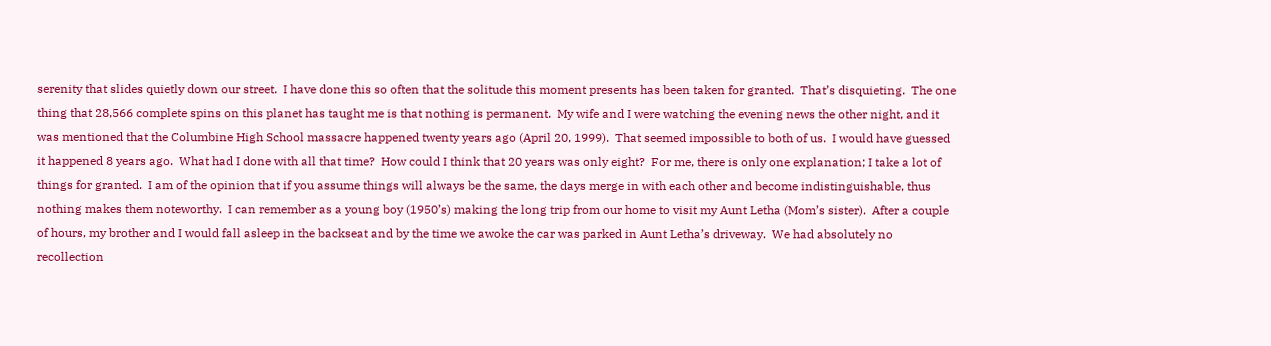serenity that slides quietly down our street.  I have done this so often that the solitude this moment presents has been taken for granted.  That’s disquieting.  The one thing that 28,566 complete spins on this planet has taught me is that nothing is permanent.  My wife and I were watching the evening news the other night, and it was mentioned that the Columbine High School massacre happened twenty years ago (April 20, 1999).  That seemed impossible to both of us.  I would have guessed it happened 8 years ago.  What had I done with all that time?  How could I think that 20 years was only eight?  For me, there is only one explanation; I take a lot of things for granted.  I am of the opinion that if you assume things will always be the same, the days merge in with each other and become indistinguishable, thus nothing makes them noteworthy.  I can remember as a young boy (1950’s) making the long trip from our home to visit my Aunt Letha (Mom’s sister).  After a couple of hours, my brother and I would fall asleep in the backseat and by the time we awoke the car was parked in Aunt Letha’s driveway.  We had absolutely no recollection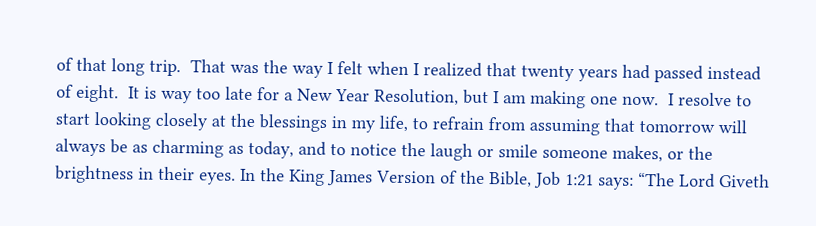of that long trip.  That was the way I felt when I realized that twenty years had passed instead of eight.  It is way too late for a New Year Resolution, but I am making one now.  I resolve to start looking closely at the blessings in my life, to refrain from assuming that tomorrow will always be as charming as today, and to notice the laugh or smile someone makes, or the brightness in their eyes. In the King James Version of the Bible, Job 1:21 says: “The Lord Giveth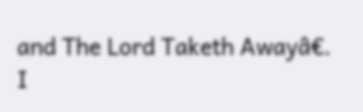and The Lord Taketh Awayâ€.  I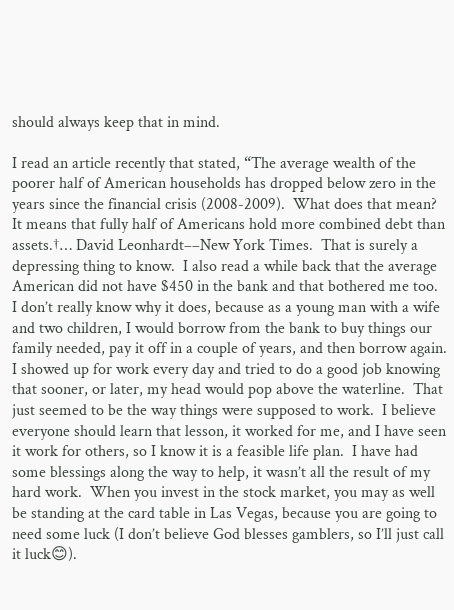should always keep that in mind.

I read an article recently that stated, “The average wealth of the poorer half of American households has dropped below zero in the years since the financial crisis (2008-2009).  What does that mean? It means that fully half of Americans hold more combined debt than assets.†… David Leonhardt––New York Times.  That is surely a depressing thing to know.  I also read a while back that the average American did not have $450 in the bank and that bothered me too.  I don’t really know why it does, because as a young man with a wife and two children, I would borrow from the bank to buy things our family needed, pay it off in a couple of years, and then borrow again.  I showed up for work every day and tried to do a good job knowing that sooner, or later, my head would pop above the waterline.  That just seemed to be the way things were supposed to work.  I believe everyone should learn that lesson, it worked for me, and I have seen it work for others, so I know it is a feasible life plan.  I have had some blessings along the way to help, it wasn’t all the result of my hard work.  When you invest in the stock market, you may as well be standing at the card table in Las Vegas, because you are going to need some luck (I don’t believe God blesses gamblers, so I’ll just call it luck😊).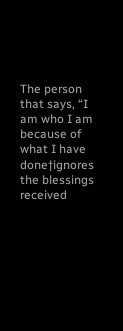The person that says, “I am who I am because of what I have done†ignores the blessings received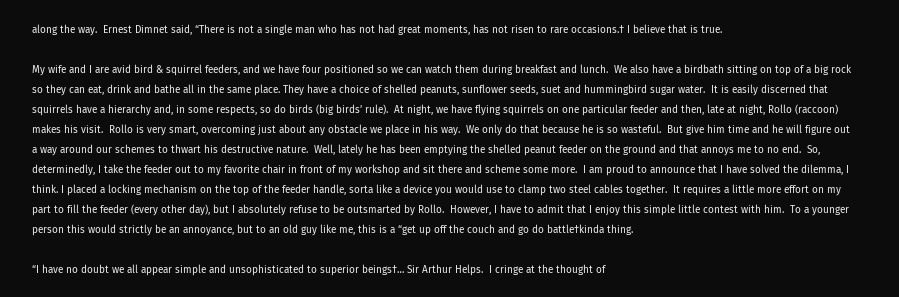along the way.  Ernest Dimnet said, “There is not a single man who has not had great moments, has not risen to rare occasions.† I believe that is true.

My wife and I are avid bird & squirrel feeders, and we have four positioned so we can watch them during breakfast and lunch.  We also have a birdbath sitting on top of a big rock so they can eat, drink and bathe all in the same place. They have a choice of shelled peanuts, sunflower seeds, suet and hummingbird sugar water.  It is easily discerned that squirrels have a hierarchy and, in some respects, so do birds (big birds’ rule).  At night, we have flying squirrels on one particular feeder and then, late at night, Rollo (raccoon) makes his visit.  Rollo is very smart, overcoming just about any obstacle we place in his way.  We only do that because he is so wasteful.  But give him time and he will figure out a way around our schemes to thwart his destructive nature.  Well, lately he has been emptying the shelled peanut feeder on the ground and that annoys me to no end.  So, determinedly, I take the feeder out to my favorite chair in front of my workshop and sit there and scheme some more.  I am proud to announce that I have solved the dilemma, I think. I placed a locking mechanism on the top of the feeder handle, sorta like a device you would use to clamp two steel cables together.  It requires a little more effort on my part to fill the feeder (every other day), but I absolutely refuse to be outsmarted by Rollo.  However, I have to admit that I enjoy this simple little contest with him.  To a younger person this would strictly be an annoyance, but to an old guy like me, this is a “get up off the couch and go do battle†kinda thing.

“I have no doubt we all appear simple and unsophisticated to superior beings†… Sir Arthur Helps.  I cringe at the thought of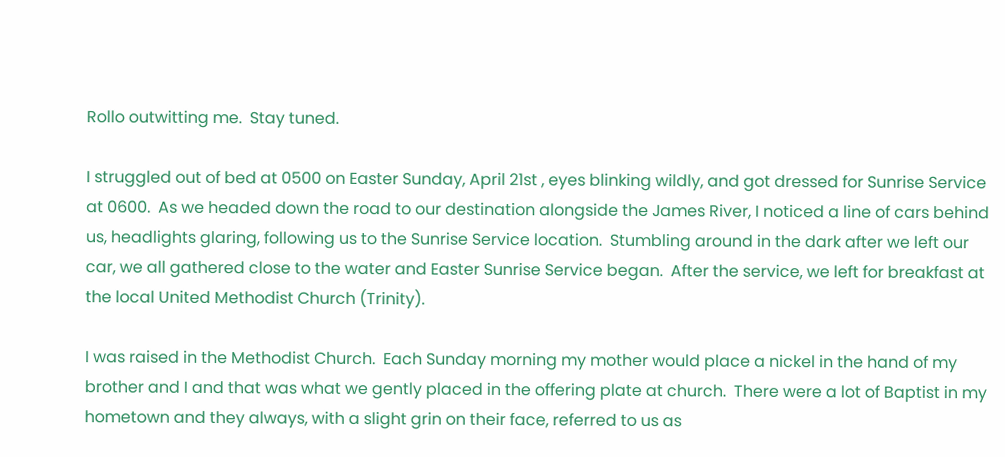Rollo outwitting me.  Stay tuned.

I struggled out of bed at 0500 on Easter Sunday, April 21st , eyes blinking wildly, and got dressed for Sunrise Service at 0600.  As we headed down the road to our destination alongside the James River, I noticed a line of cars behind us, headlights glaring, following us to the Sunrise Service location.  Stumbling around in the dark after we left our car, we all gathered close to the water and Easter Sunrise Service began.  After the service, we left for breakfast at the local United Methodist Church (Trinity).

I was raised in the Methodist Church.  Each Sunday morning my mother would place a nickel in the hand of my brother and I and that was what we gently placed in the offering plate at church.  There were a lot of Baptist in my hometown and they always, with a slight grin on their face, referred to us as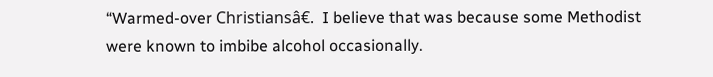“Warmed-over Christiansâ€.  I believe that was because some Methodist were known to imbibe alcohol occasionally.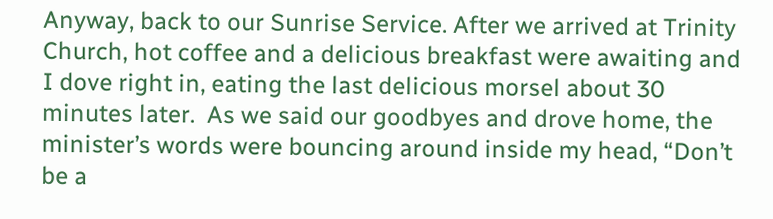Anyway, back to our Sunrise Service. After we arrived at Trinity Church, hot coffee and a delicious breakfast were awaiting and I dove right in, eating the last delicious morsel about 30 minutes later.  As we said our goodbyes and drove home, the minister’s words were bouncing around inside my head, “Don’t be a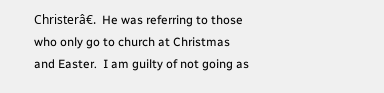Christerâ€.  He was referring to those who only go to church at Christmas and Easter.  I am guilty of not going as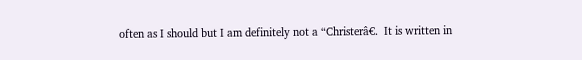often as I should but I am definitely not a “Christerâ€.  It is written in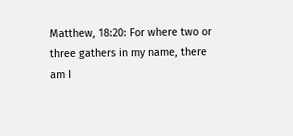Matthew, 18:20: For where two or three gathers in my name, there am I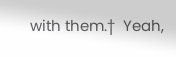with them.†  Yeah,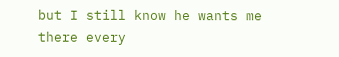but I still know he wants me there every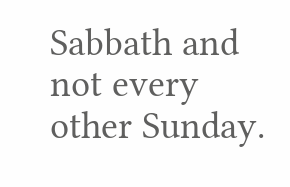Sabbath and not every other Sunday.